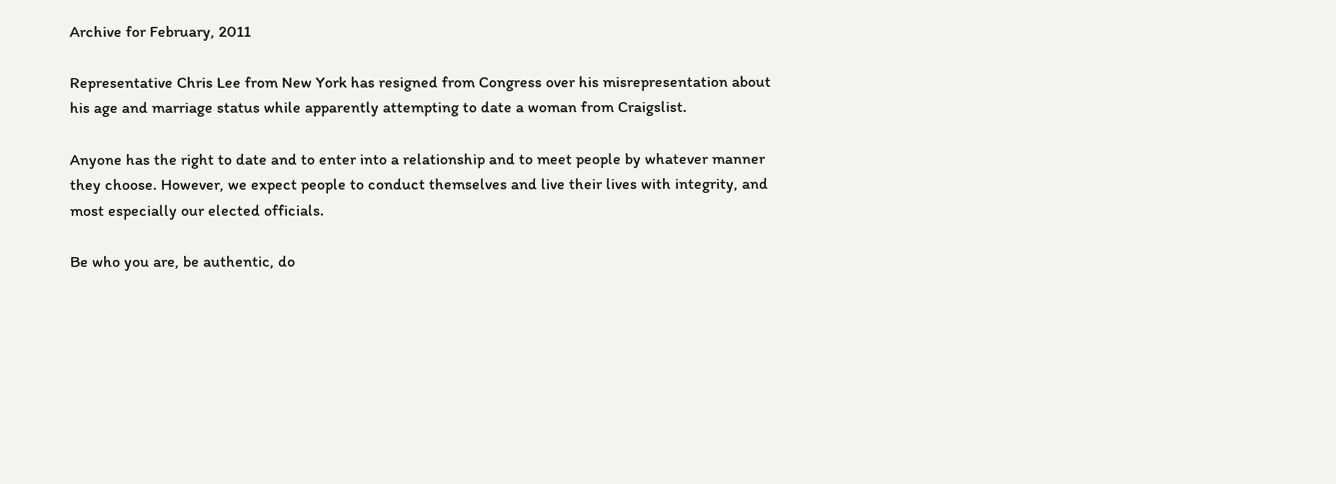Archive for February, 2011

Representative Chris Lee from New York has resigned from Congress over his misrepresentation about his age and marriage status while apparently attempting to date a woman from Craigslist.

Anyone has the right to date and to enter into a relationship and to meet people by whatever manner they choose. However, we expect people to conduct themselves and live their lives with integrity, and most especially our elected officials.

Be who you are, be authentic, do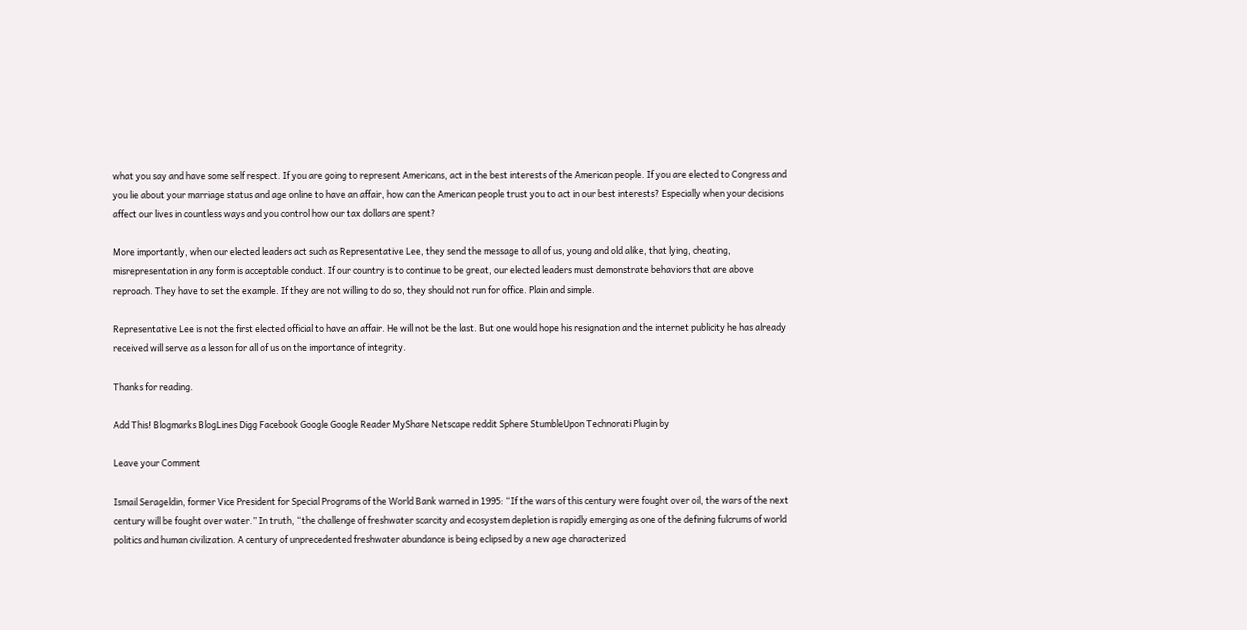what you say and have some self respect. If you are going to represent Americans, act in the best interests of the American people. If you are elected to Congress and you lie about your marriage status and age online to have an affair, how can the American people trust you to act in our best interests? Especially when your decisions affect our lives in countless ways and you control how our tax dollars are spent?

More importantly, when our elected leaders act such as Representative Lee, they send the message to all of us, young and old alike, that lying, cheating, misrepresentation in any form is acceptable conduct. If our country is to continue to be great, our elected leaders must demonstrate behaviors that are above reproach. They have to set the example. If they are not willing to do so, they should not run for office. Plain and simple.

Representative Lee is not the first elected official to have an affair. He will not be the last. But one would hope his resignation and the internet publicity he has already received will serve as a lesson for all of us on the importance of integrity.

Thanks for reading.

Add This! Blogmarks BlogLines Digg Facebook Google Google Reader MyShare Netscape reddit Sphere StumbleUpon Technorati Plugin by

Leave your Comment

Ismail Serageldin, former Vice President for Special Programs of the World Bank warned in 1995: “If the wars of this century were fought over oil, the wars of the next century will be fought over water.” In truth, “the challenge of freshwater scarcity and ecosystem depletion is rapidly emerging as one of the defining fulcrums of world politics and human civilization. A century of unprecedented freshwater abundance is being eclipsed by a new age characterized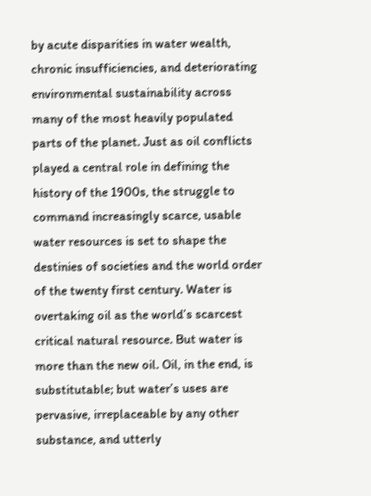by acute disparities in water wealth, chronic insufficiencies, and deteriorating environmental sustainability across many of the most heavily populated parts of the planet. Just as oil conflicts played a central role in defining the history of the 1900s, the struggle to command increasingly scarce, usable water resources is set to shape the destinies of societies and the world order of the twenty first century. Water is overtaking oil as the world’s scarcest critical natural resource. But water is more than the new oil. Oil, in the end, is substitutable; but water’s uses are pervasive, irreplaceable by any other substance, and utterly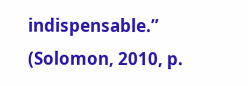indispensable.” (Solomon, 2010, p.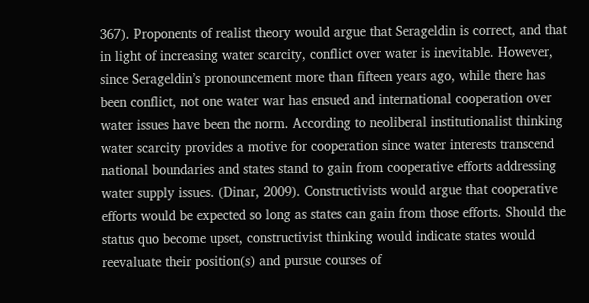367). Proponents of realist theory would argue that Serageldin is correct, and that in light of increasing water scarcity, conflict over water is inevitable. However, since Serageldin’s pronouncement more than fifteen years ago, while there has been conflict, not one water war has ensued and international cooperation over water issues have been the norm. According to neoliberal institutionalist thinking water scarcity provides a motive for cooperation since water interests transcend national boundaries and states stand to gain from cooperative efforts addressing water supply issues. (Dinar, 2009). Constructivists would argue that cooperative efforts would be expected so long as states can gain from those efforts. Should the status quo become upset, constructivist thinking would indicate states would reevaluate their position(s) and pursue courses of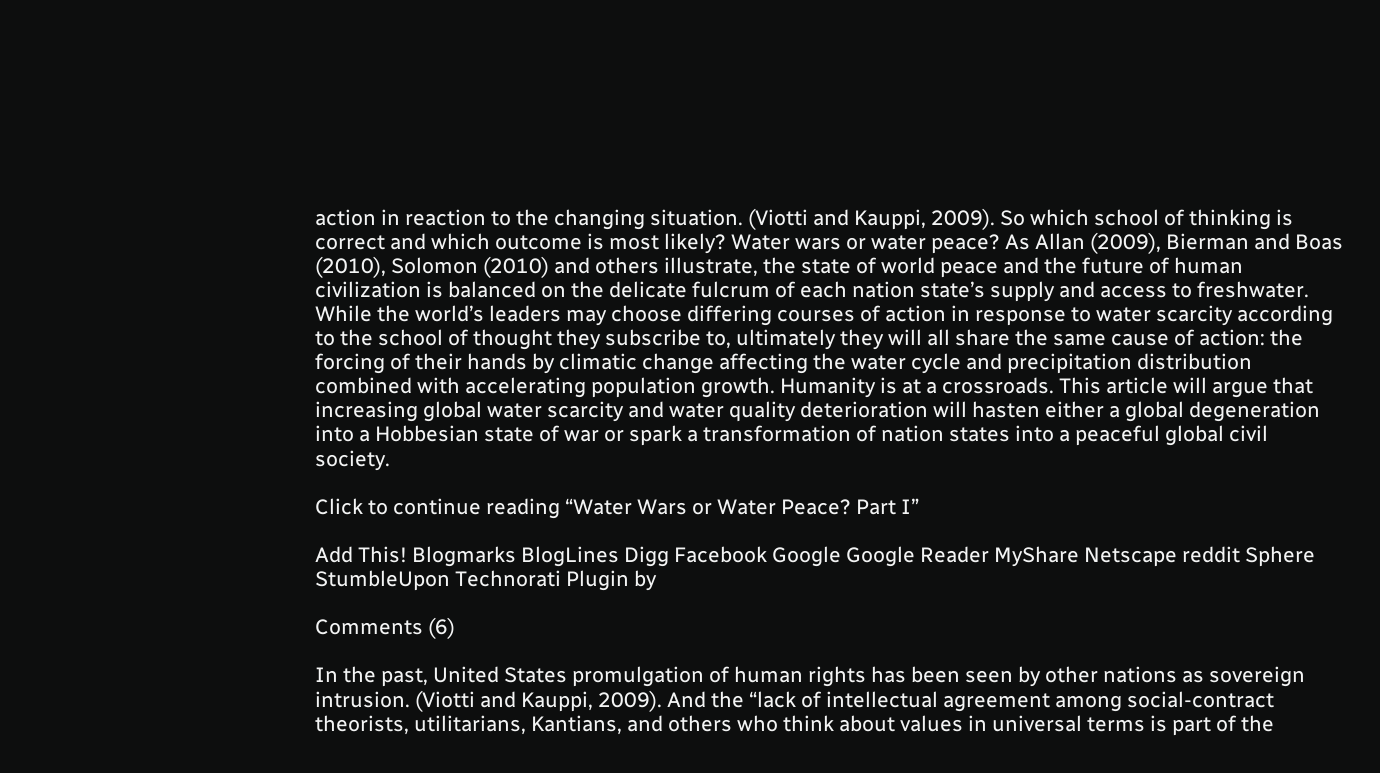action in reaction to the changing situation. (Viotti and Kauppi, 2009). So which school of thinking is correct and which outcome is most likely? Water wars or water peace? As Allan (2009), Bierman and Boas (2010), Solomon (2010) and others illustrate, the state of world peace and the future of human civilization is balanced on the delicate fulcrum of each nation state’s supply and access to freshwater. While the world’s leaders may choose differing courses of action in response to water scarcity according to the school of thought they subscribe to, ultimately they will all share the same cause of action: the forcing of their hands by climatic change affecting the water cycle and precipitation distribution combined with accelerating population growth. Humanity is at a crossroads. This article will argue that increasing global water scarcity and water quality deterioration will hasten either a global degeneration into a Hobbesian state of war or spark a transformation of nation states into a peaceful global civil society.

Click to continue reading “Water Wars or Water Peace? Part I”

Add This! Blogmarks BlogLines Digg Facebook Google Google Reader MyShare Netscape reddit Sphere StumbleUpon Technorati Plugin by

Comments (6)

In the past, United States promulgation of human rights has been seen by other nations as sovereign intrusion. (Viotti and Kauppi, 2009). And the “lack of intellectual agreement among social-contract theorists, utilitarians, Kantians, and others who think about values in universal terms is part of the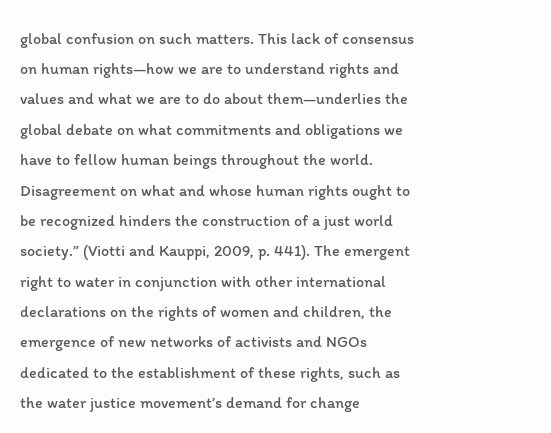global confusion on such matters. This lack of consensus on human rights—how we are to understand rights and values and what we are to do about them—underlies the global debate on what commitments and obligations we have to fellow human beings throughout the world. Disagreement on what and whose human rights ought to be recognized hinders the construction of a just world society.” (Viotti and Kauppi, 2009, p. 441). The emergent right to water in conjunction with other international declarations on the rights of women and children, the emergence of new networks of activists and NGOs dedicated to the establishment of these rights, such as the water justice movement’s demand for change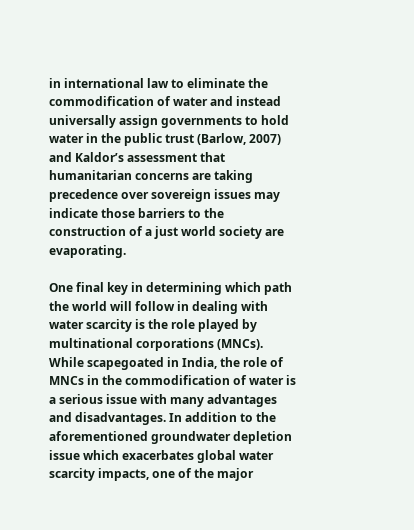in international law to eliminate the commodification of water and instead universally assign governments to hold water in the public trust (Barlow, 2007) and Kaldor’s assessment that humanitarian concerns are taking precedence over sovereign issues may indicate those barriers to the construction of a just world society are evaporating.

One final key in determining which path the world will follow in dealing with water scarcity is the role played by multinational corporations (MNCs). While scapegoated in India, the role of MNCs in the commodification of water is a serious issue with many advantages and disadvantages. In addition to the aforementioned groundwater depletion issue which exacerbates global water scarcity impacts, one of the major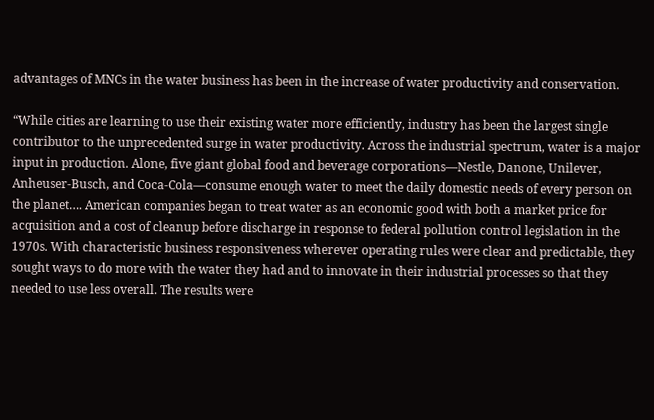advantages of MNCs in the water business has been in the increase of water productivity and conservation.

“While cities are learning to use their existing water more efficiently, industry has been the largest single contributor to the unprecedented surge in water productivity. Across the industrial spectrum, water is a major input in production. Alone, five giant global food and beverage corporations—Nestle, Danone, Unilever, Anheuser-Busch, and Coca-Cola—consume enough water to meet the daily domestic needs of every person on the planet…. American companies began to treat water as an economic good with both a market price for acquisition and a cost of cleanup before discharge in response to federal pollution control legislation in the 1970s. With characteristic business responsiveness wherever operating rules were clear and predictable, they sought ways to do more with the water they had and to innovate in their industrial processes so that they needed to use less overall. The results were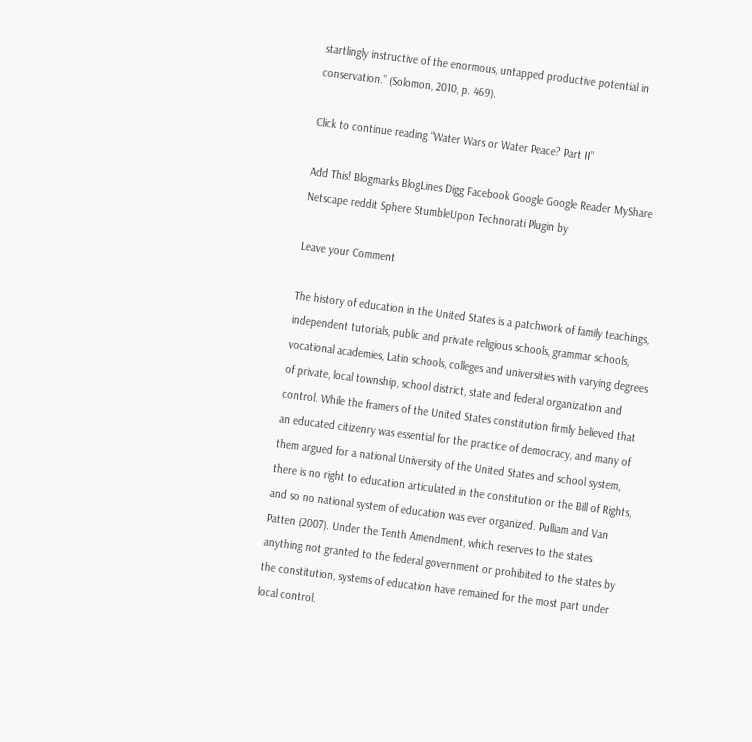startlingly instructive of the enormous, untapped productive potential in conservation.” (Solomon, 2010, p. 469).

Click to continue reading “Water Wars or Water Peace? Part II”

Add This! Blogmarks BlogLines Digg Facebook Google Google Reader MyShare Netscape reddit Sphere StumbleUpon Technorati Plugin by

Leave your Comment

The history of education in the United States is a patchwork of family teachings, independent tutorials, public and private religious schools, grammar schools, vocational academies, Latin schools, colleges and universities with varying degrees of private, local township, school district, state and federal organization and control. While the framers of the United States constitution firmly believed that an educated citizenry was essential for the practice of democracy, and many of them argued for a national University of the United States and school system, there is no right to education articulated in the constitution or the Bill of Rights, and so no national system of education was ever organized. Pulliam and Van Patten (2007). Under the Tenth Amendment, which reserves to the states anything not granted to the federal government or prohibited to the states by the constitution, systems of education have remained for the most part under local control.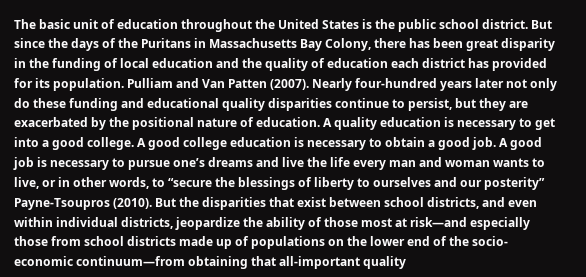The basic unit of education throughout the United States is the public school district. But since the days of the Puritans in Massachusetts Bay Colony, there has been great disparity in the funding of local education and the quality of education each district has provided for its population. Pulliam and Van Patten (2007). Nearly four-hundred years later not only do these funding and educational quality disparities continue to persist, but they are exacerbated by the positional nature of education. A quality education is necessary to get into a good college. A good college education is necessary to obtain a good job. A good job is necessary to pursue one’s dreams and live the life every man and woman wants to live, or in other words, to “secure the blessings of liberty to ourselves and our posterity” Payne-Tsoupros (2010). But the disparities that exist between school districts, and even within individual districts, jeopardize the ability of those most at risk—and especially those from school districts made up of populations on the lower end of the socio-economic continuum—from obtaining that all-important quality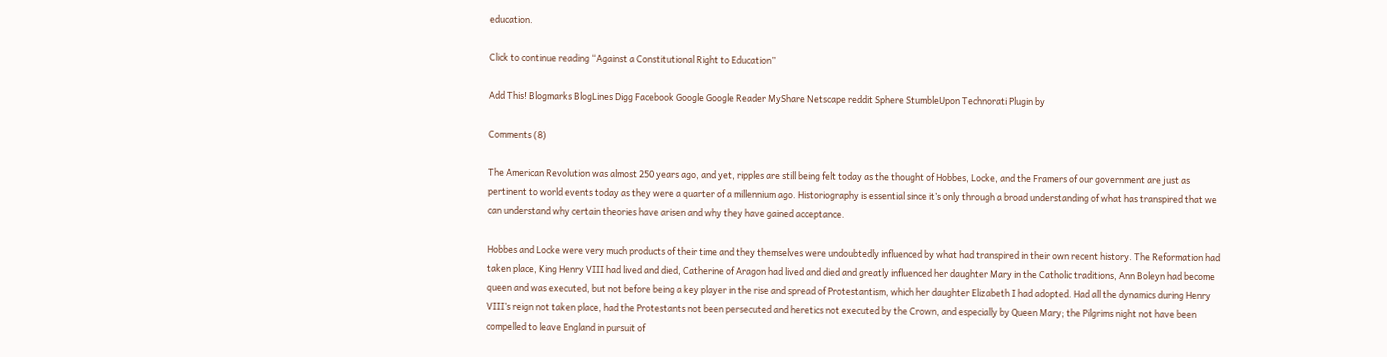education.

Click to continue reading “Against a Constitutional Right to Education”

Add This! Blogmarks BlogLines Digg Facebook Google Google Reader MyShare Netscape reddit Sphere StumbleUpon Technorati Plugin by

Comments (8)

The American Revolution was almost 250 years ago, and yet, ripples are still being felt today as the thought of Hobbes, Locke, and the Framers of our government are just as pertinent to world events today as they were a quarter of a millennium ago. Historiography is essential since it’s only through a broad understanding of what has transpired that we can understand why certain theories have arisen and why they have gained acceptance.

Hobbes and Locke were very much products of their time and they themselves were undoubtedly influenced by what had transpired in their own recent history. The Reformation had taken place, King Henry VIII had lived and died, Catherine of Aragon had lived and died and greatly influenced her daughter Mary in the Catholic traditions, Ann Boleyn had become queen and was executed, but not before being a key player in the rise and spread of Protestantism, which her daughter Elizabeth I had adopted. Had all the dynamics during Henry VIII’s reign not taken place, had the Protestants not been persecuted and heretics not executed by the Crown, and especially by Queen Mary; the Pilgrims night not have been compelled to leave England in pursuit of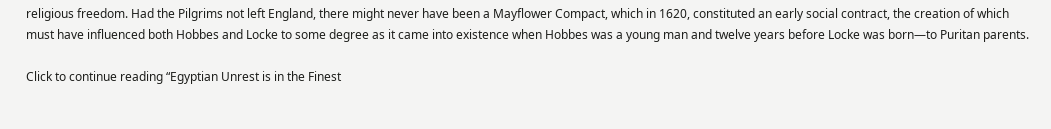religious freedom. Had the Pilgrims not left England, there might never have been a Mayflower Compact, which in 1620, constituted an early social contract, the creation of which must have influenced both Hobbes and Locke to some degree as it came into existence when Hobbes was a young man and twelve years before Locke was born—to Puritan parents.

Click to continue reading “Egyptian Unrest is in the Finest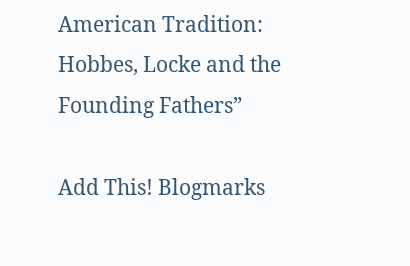American Tradition: Hobbes, Locke and the Founding Fathers”

Add This! Blogmarks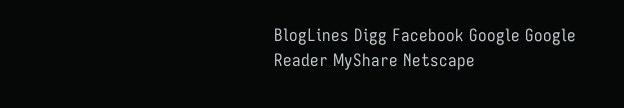BlogLines Digg Facebook Google Google Reader MyShare Netscape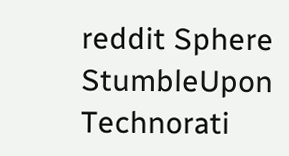reddit Sphere StumbleUpon Technorati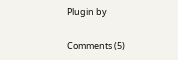Plugin by

Comments (5)